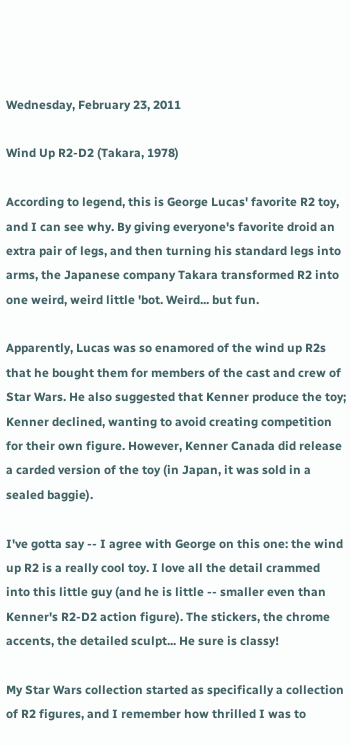Wednesday, February 23, 2011

Wind Up R2-D2 (Takara, 1978)

According to legend, this is George Lucas' favorite R2 toy, and I can see why. By giving everyone's favorite droid an extra pair of legs, and then turning his standard legs into arms, the Japanese company Takara transformed R2 into one weird, weird little 'bot. Weird... but fun.

Apparently, Lucas was so enamored of the wind up R2s that he bought them for members of the cast and crew of Star Wars. He also suggested that Kenner produce the toy; Kenner declined, wanting to avoid creating competition for their own figure. However, Kenner Canada did release a carded version of the toy (in Japan, it was sold in a sealed baggie).

I've gotta say -- I agree with George on this one: the wind up R2 is a really cool toy. I love all the detail crammed into this little guy (and he is little -- smaller even than Kenner's R2-D2 action figure). The stickers, the chrome accents, the detailed sculpt... He sure is classy!

My Star Wars collection started as specifically a collection of R2 figures, and I remember how thrilled I was to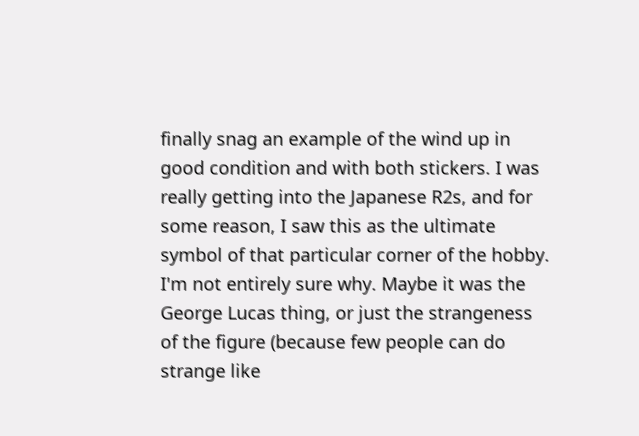finally snag an example of the wind up in good condition and with both stickers. I was really getting into the Japanese R2s, and for some reason, I saw this as the ultimate symbol of that particular corner of the hobby. I'm not entirely sure why. Maybe it was the George Lucas thing, or just the strangeness of the figure (because few people can do strange like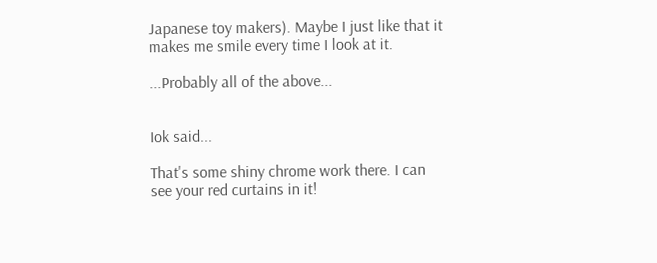Japanese toy makers). Maybe I just like that it makes me smile every time I look at it.

...Probably all of the above...


Iok said...

That's some shiny chrome work there. I can see your red curtains in it!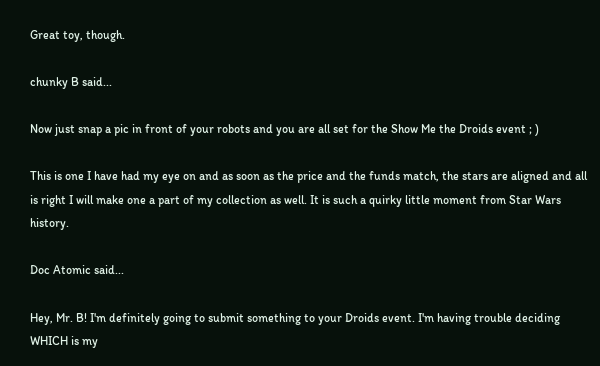Great toy, though.

chunky B said...

Now just snap a pic in front of your robots and you are all set for the Show Me the Droids event ; )

This is one I have had my eye on and as soon as the price and the funds match, the stars are aligned and all is right I will make one a part of my collection as well. It is such a quirky little moment from Star Wars history.

Doc Atomic said...

Hey, Mr. B! I'm definitely going to submit something to your Droids event. I'm having trouble deciding WHICH is my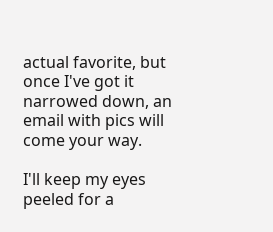actual favorite, but once I've got it narrowed down, an email with pics will come your way.

I'll keep my eyes peeled for a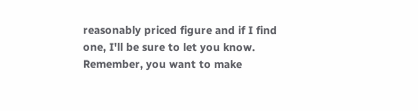reasonably priced figure and if I find one, I'll be sure to let you know. Remember, you want to make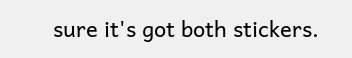sure it's got both stickers.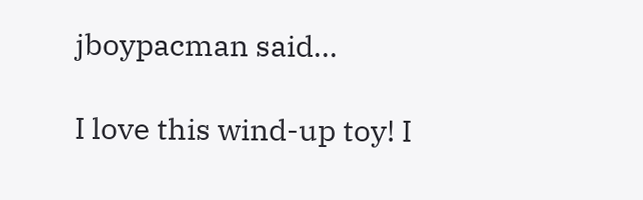jboypacman said...

I love this wind-up toy! I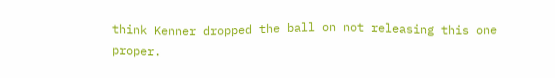think Kenner dropped the ball on not releasing this one proper.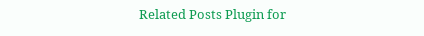Related Posts Plugin for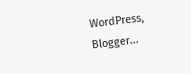WordPress, Blogger...